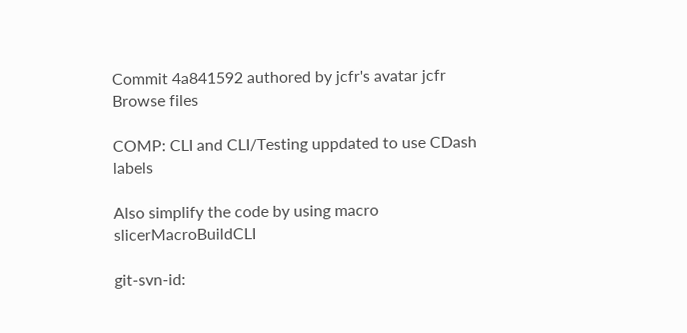Commit 4a841592 authored by jcfr's avatar jcfr
Browse files

COMP: CLI and CLI/Testing uppdated to use CDash labels

Also simplify the code by using macro slicerMacroBuildCLI

git-svn-id: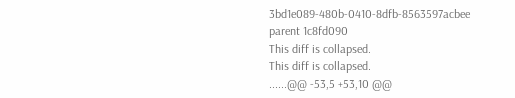3bd1e089-480b-0410-8dfb-8563597acbee
parent 1c8fd090
This diff is collapsed.
This diff is collapsed.
......@@ -53,5 +53,10 @@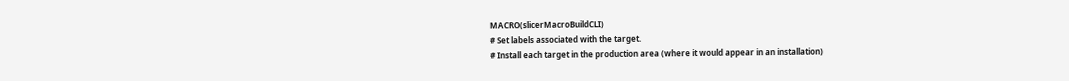MACRO(slicerMacroBuildCLI)
# Set labels associated with the target.
# Install each target in the production area (where it would appear in an installation)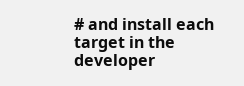# and install each target in the developer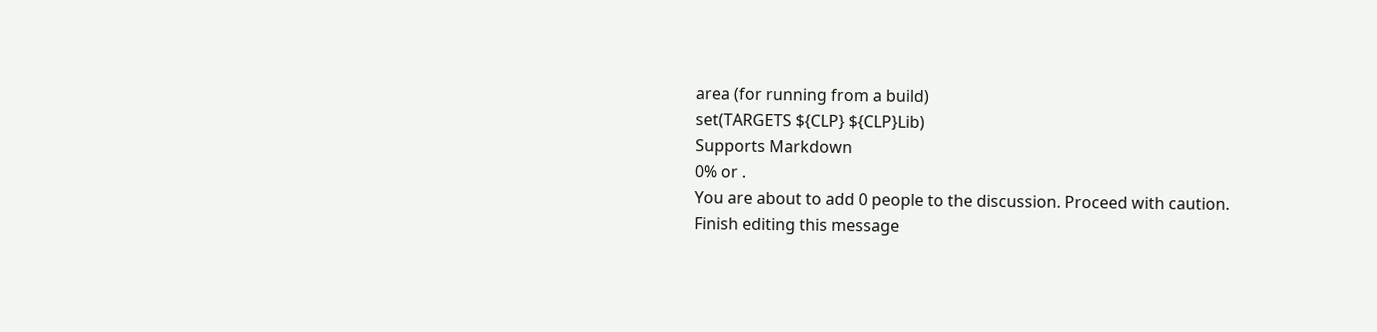area (for running from a build)
set(TARGETS ${CLP} ${CLP}Lib)
Supports Markdown
0% or .
You are about to add 0 people to the discussion. Proceed with caution.
Finish editing this message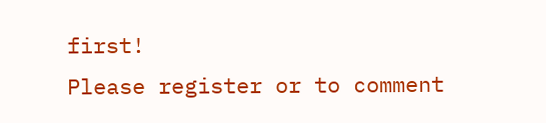first!
Please register or to comment